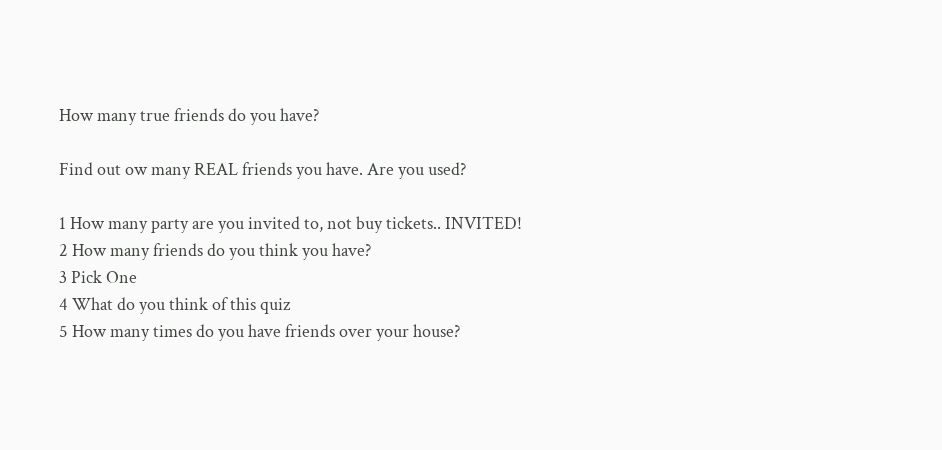How many true friends do you have?

Find out ow many REAL friends you have. Are you used?

1 How many party are you invited to, not buy tickets.. INVITED!
2 How many friends do you think you have?
3 Pick One
4 What do you think of this quiz
5 How many times do you have friends over your house?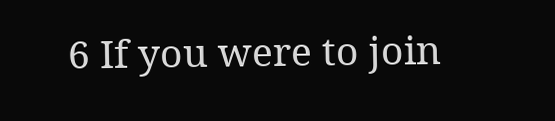6 If you were to join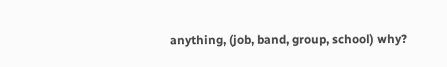anything, (job, band, group, school) why?